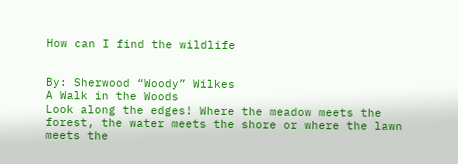How can I find the wildlife


By: Sherwood “Woody” Wilkes
A Walk in the Woods
Look along the edges! Where the meadow meets the forest, the water meets the shore or where the lawn meets the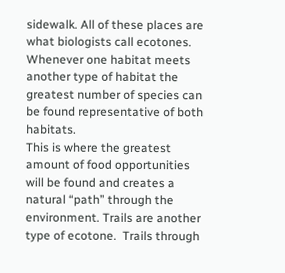sidewalk. All of these places are what biologists call ecotones. Whenever one habitat meets another type of habitat the greatest number of species can be found representative of both habitats.
This is where the greatest amount of food opportunities will be found and creates a natural “path” through the environment. Trails are another type of ecotone.  Trails through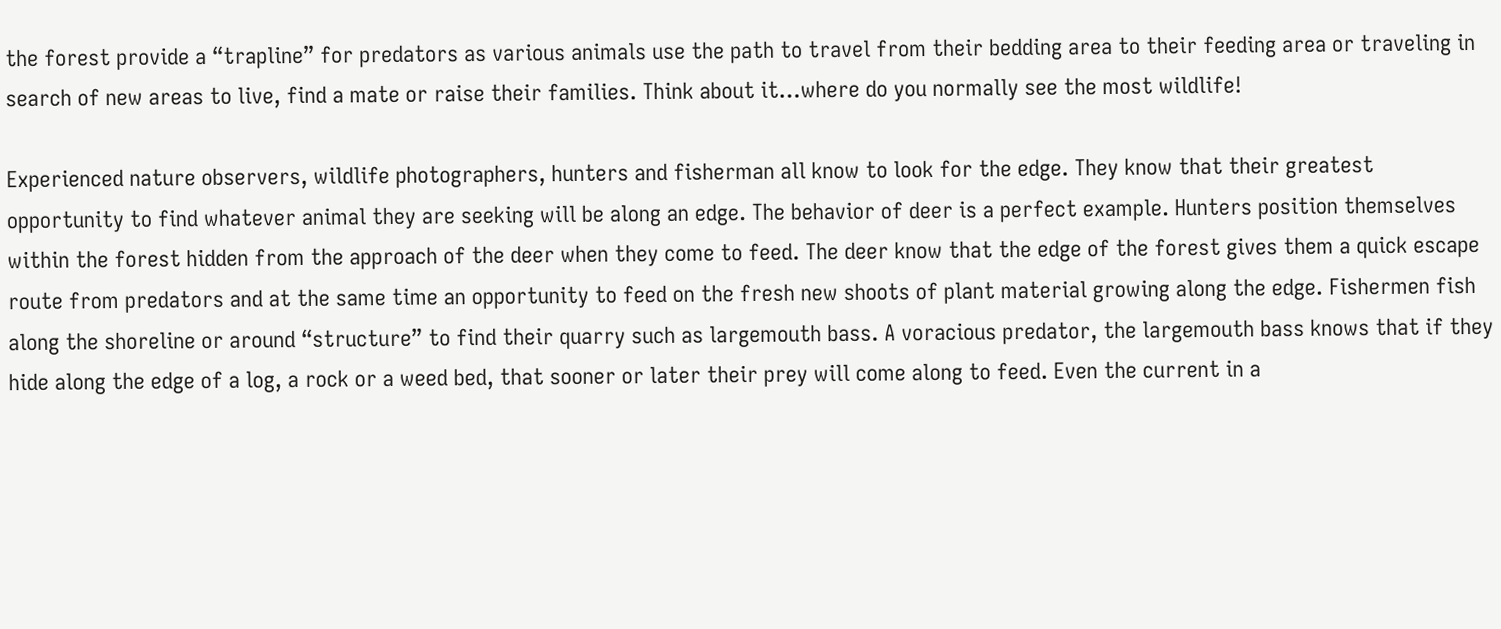the forest provide a “trapline” for predators as various animals use the path to travel from their bedding area to their feeding area or traveling in search of new areas to live, find a mate or raise their families. Think about it…where do you normally see the most wildlife!

Experienced nature observers, wildlife photographers, hunters and fisherman all know to look for the edge. They know that their greatest opportunity to find whatever animal they are seeking will be along an edge. The behavior of deer is a perfect example. Hunters position themselves within the forest hidden from the approach of the deer when they come to feed. The deer know that the edge of the forest gives them a quick escape route from predators and at the same time an opportunity to feed on the fresh new shoots of plant material growing along the edge. Fishermen fish along the shoreline or around “structure” to find their quarry such as largemouth bass. A voracious predator, the largemouth bass knows that if they hide along the edge of a log, a rock or a weed bed, that sooner or later their prey will come along to feed. Even the current in a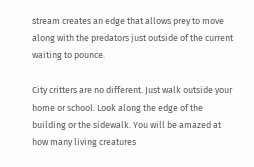stream creates an edge that allows prey to move along with the predators just outside of the current waiting to pounce.

City critters are no different. Just walk outside your home or school. Look along the edge of the building or the sidewalk. You will be amazed at how many living creatures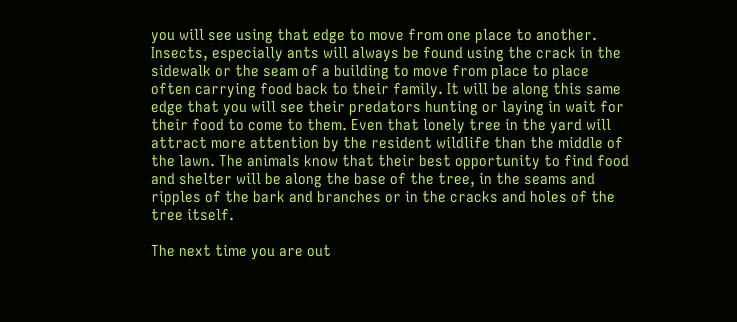you will see using that edge to move from one place to another. Insects, especially ants will always be found using the crack in the sidewalk or the seam of a building to move from place to place often carrying food back to their family. It will be along this same edge that you will see their predators hunting or laying in wait for their food to come to them. Even that lonely tree in the yard will attract more attention by the resident wildlife than the middle of the lawn. The animals know that their best opportunity to find food and shelter will be along the base of the tree, in the seams and ripples of the bark and branches or in the cracks and holes of the tree itself.

The next time you are out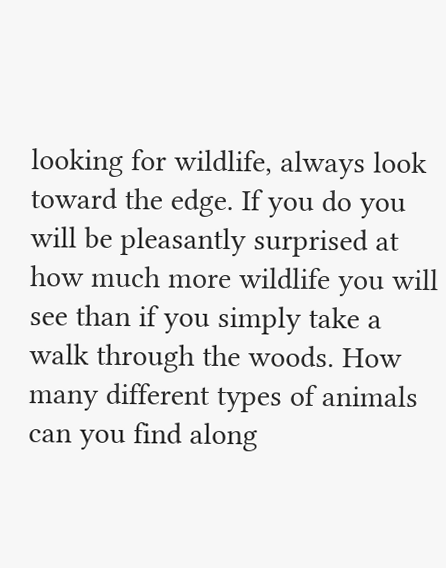looking for wildlife, always look toward the edge. If you do you will be pleasantly surprised at how much more wildlife you will see than if you simply take a walk through the woods. How many different types of animals can you find along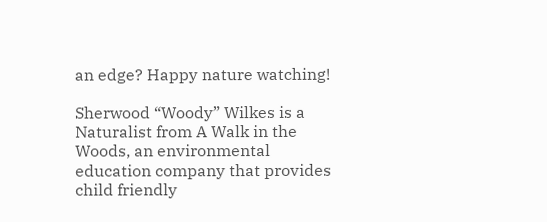an edge? Happy nature watching!

Sherwood “Woody” Wilkes is a Naturalist from A Walk in the Woods, an environmental education company that provides child friendly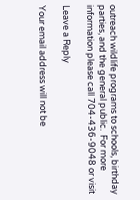outreach wildlife programs to schools, birthday parties, and the general public.  For more information please call 704-436-9048 or visit

Leave a Reply

Your email address will not be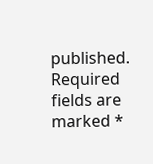published. Required fields are marked *